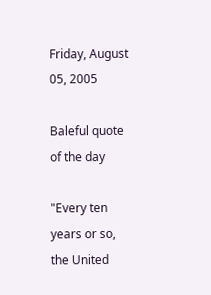Friday, August 05, 2005

Baleful quote of the day

"Every ten years or so, the United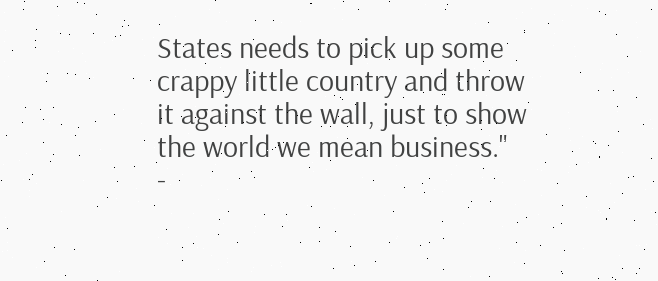States needs to pick up some crappy little country and throw it against the wall, just to show the world we mean business."
-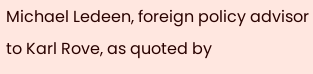Michael Ledeen, foreign policy advisor to Karl Rove, as quoted by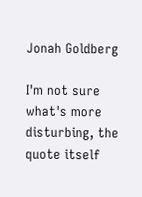Jonah Goldberg

I'm not sure what's more disturbing, the quote itself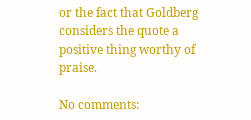or the fact that Goldberg considers the quote a positive thing worthy of praise.

No comments: